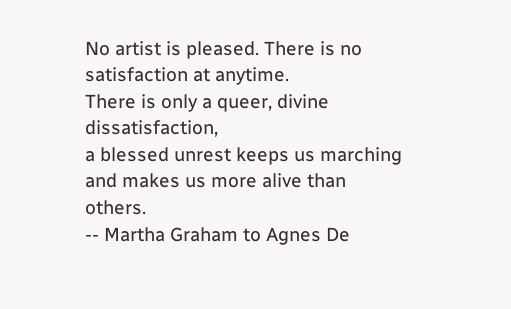No artist is pleased. There is no satisfaction at anytime.
There is only a queer, divine dissatisfaction,
a blessed unrest keeps us marching and makes us more alive than others.
-- Martha Graham to Agnes De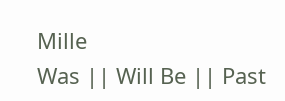Mille
Was || Will Be || Past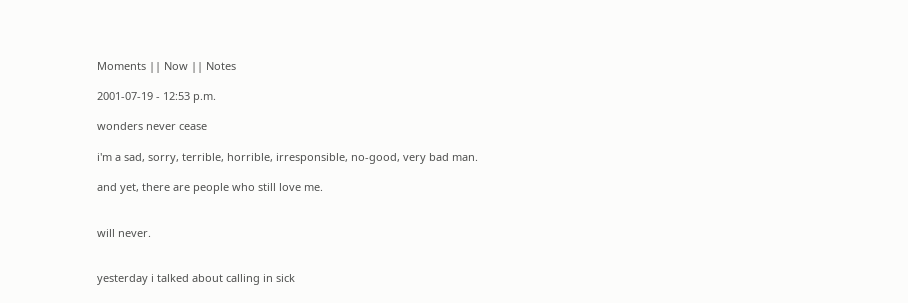Moments || Now || Notes

2001-07-19 - 12:53 p.m.

wonders never cease

i'm a sad, sorry, terrible, horrible, irresponsible, no-good, very bad man.

and yet, there are people who still love me.


will never.


yesterday i talked about calling in sick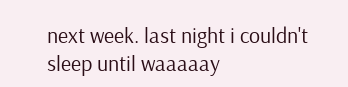next week. last night i couldn't sleep until waaaaay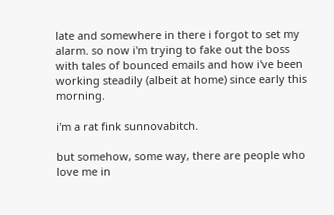late and somewhere in there i forgot to set my alarm. so now i'm trying to fake out the boss with tales of bounced emails and how i've been working steadily (albeit at home) since early this morning.

i'm a rat fink sunnovabitch.

but somehow, some way, there are people who love me in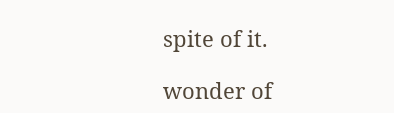spite of it.

wonder of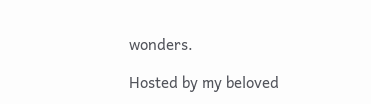wonders.

Hosted by my beloved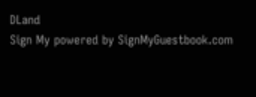DLand
Sign My powered by SignMyGuestbook.com